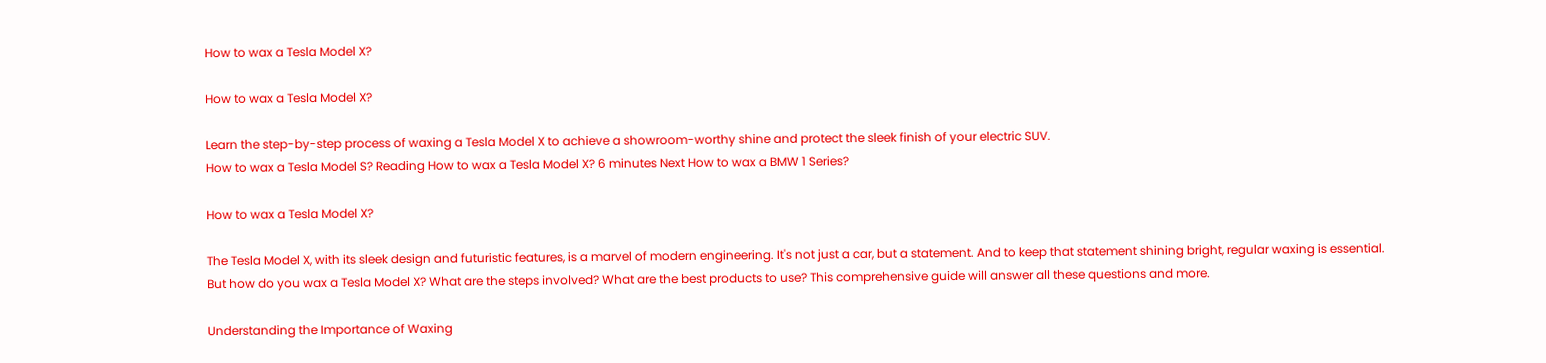How to wax a Tesla Model X?

How to wax a Tesla Model X?

Learn the step-by-step process of waxing a Tesla Model X to achieve a showroom-worthy shine and protect the sleek finish of your electric SUV.
How to wax a Tesla Model S? Reading How to wax a Tesla Model X? 6 minutes Next How to wax a BMW 1 Series?

How to wax a Tesla Model X?

The Tesla Model X, with its sleek design and futuristic features, is a marvel of modern engineering. It's not just a car, but a statement. And to keep that statement shining bright, regular waxing is essential. But how do you wax a Tesla Model X? What are the steps involved? What are the best products to use? This comprehensive guide will answer all these questions and more.

Understanding the Importance of Waxing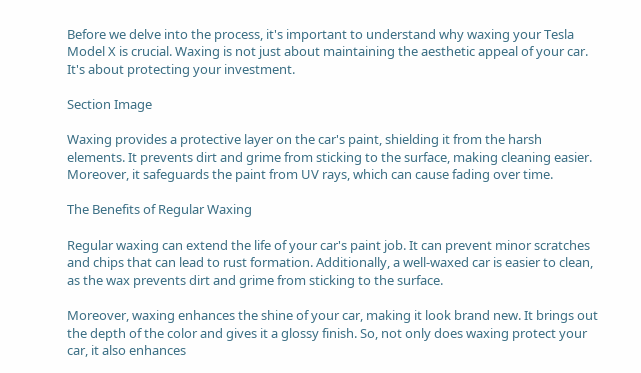Before we delve into the process, it's important to understand why waxing your Tesla Model X is crucial. Waxing is not just about maintaining the aesthetic appeal of your car. It's about protecting your investment.

Section Image

Waxing provides a protective layer on the car's paint, shielding it from the harsh elements. It prevents dirt and grime from sticking to the surface, making cleaning easier. Moreover, it safeguards the paint from UV rays, which can cause fading over time.

The Benefits of Regular Waxing

Regular waxing can extend the life of your car's paint job. It can prevent minor scratches and chips that can lead to rust formation. Additionally, a well-waxed car is easier to clean, as the wax prevents dirt and grime from sticking to the surface.

Moreover, waxing enhances the shine of your car, making it look brand new. It brings out the depth of the color and gives it a glossy finish. So, not only does waxing protect your car, it also enhances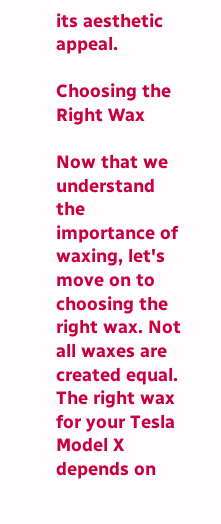its aesthetic appeal.

Choosing the Right Wax

Now that we understand the importance of waxing, let's move on to choosing the right wax. Not all waxes are created equal. The right wax for your Tesla Model X depends on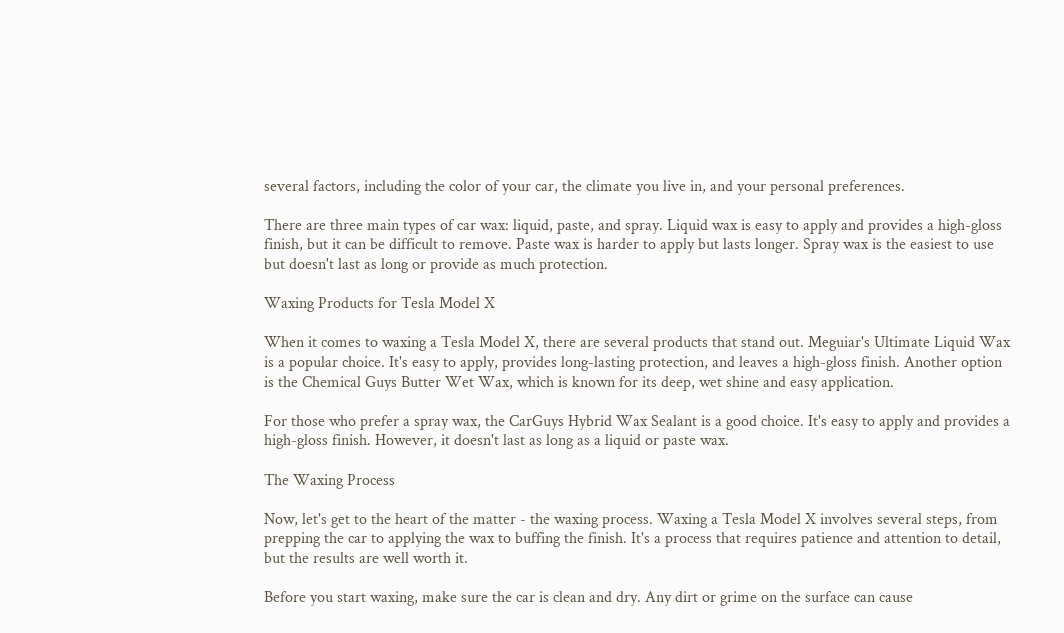several factors, including the color of your car, the climate you live in, and your personal preferences.

There are three main types of car wax: liquid, paste, and spray. Liquid wax is easy to apply and provides a high-gloss finish, but it can be difficult to remove. Paste wax is harder to apply but lasts longer. Spray wax is the easiest to use but doesn't last as long or provide as much protection.

Waxing Products for Tesla Model X

When it comes to waxing a Tesla Model X, there are several products that stand out. Meguiar's Ultimate Liquid Wax is a popular choice. It's easy to apply, provides long-lasting protection, and leaves a high-gloss finish. Another option is the Chemical Guys Butter Wet Wax, which is known for its deep, wet shine and easy application.

For those who prefer a spray wax, the CarGuys Hybrid Wax Sealant is a good choice. It's easy to apply and provides a high-gloss finish. However, it doesn't last as long as a liquid or paste wax.

The Waxing Process

Now, let's get to the heart of the matter - the waxing process. Waxing a Tesla Model X involves several steps, from prepping the car to applying the wax to buffing the finish. It's a process that requires patience and attention to detail, but the results are well worth it.

Before you start waxing, make sure the car is clean and dry. Any dirt or grime on the surface can cause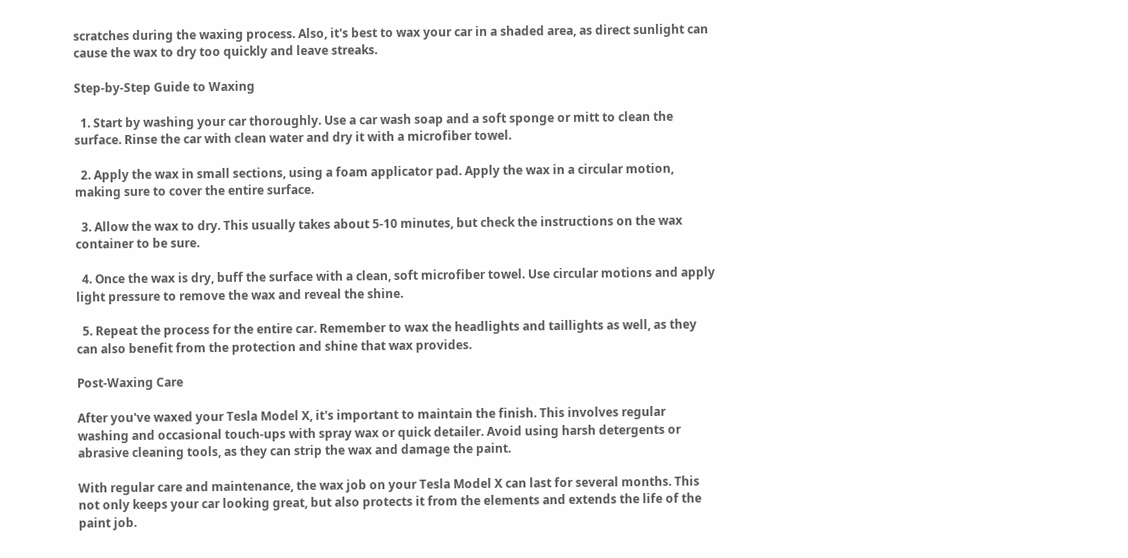scratches during the waxing process. Also, it's best to wax your car in a shaded area, as direct sunlight can cause the wax to dry too quickly and leave streaks.

Step-by-Step Guide to Waxing

  1. Start by washing your car thoroughly. Use a car wash soap and a soft sponge or mitt to clean the surface. Rinse the car with clean water and dry it with a microfiber towel.

  2. Apply the wax in small sections, using a foam applicator pad. Apply the wax in a circular motion, making sure to cover the entire surface.

  3. Allow the wax to dry. This usually takes about 5-10 minutes, but check the instructions on the wax container to be sure.

  4. Once the wax is dry, buff the surface with a clean, soft microfiber towel. Use circular motions and apply light pressure to remove the wax and reveal the shine.

  5. Repeat the process for the entire car. Remember to wax the headlights and taillights as well, as they can also benefit from the protection and shine that wax provides.

Post-Waxing Care

After you've waxed your Tesla Model X, it's important to maintain the finish. This involves regular washing and occasional touch-ups with spray wax or quick detailer. Avoid using harsh detergents or abrasive cleaning tools, as they can strip the wax and damage the paint.

With regular care and maintenance, the wax job on your Tesla Model X can last for several months. This not only keeps your car looking great, but also protects it from the elements and extends the life of the paint job.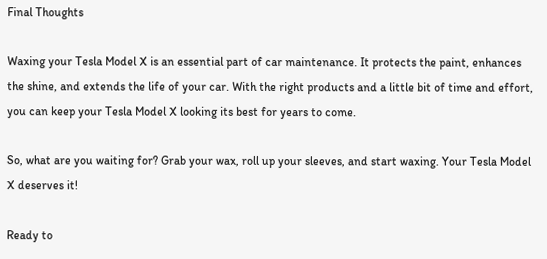Final Thoughts

Waxing your Tesla Model X is an essential part of car maintenance. It protects the paint, enhances the shine, and extends the life of your car. With the right products and a little bit of time and effort, you can keep your Tesla Model X looking its best for years to come.

So, what are you waiting for? Grab your wax, roll up your sleeves, and start waxing. Your Tesla Model X deserves it!

Ready to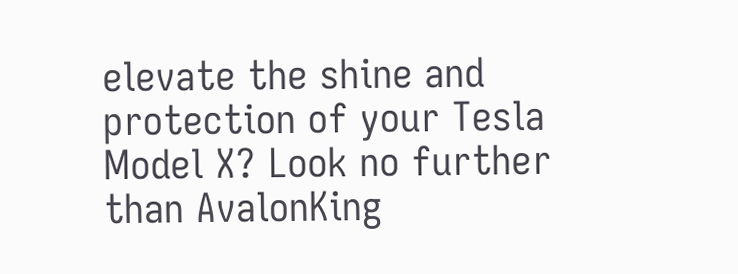elevate the shine and protection of your Tesla Model X? Look no further than AvalonKing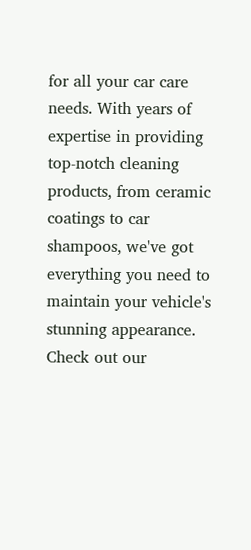for all your car care needs. With years of expertise in providing top-notch cleaning products, from ceramic coatings to car shampoos, we've got everything you need to maintain your vehicle's stunning appearance. Check out our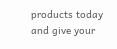products today and give your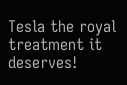Tesla the royal treatment it deserves!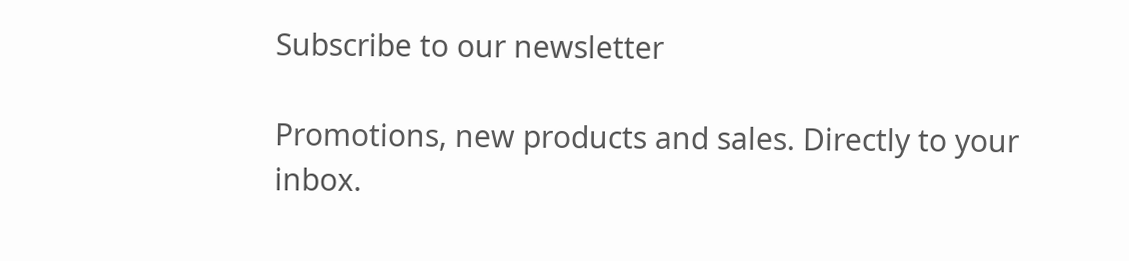Subscribe to our newsletter

Promotions, new products and sales. Directly to your inbox.